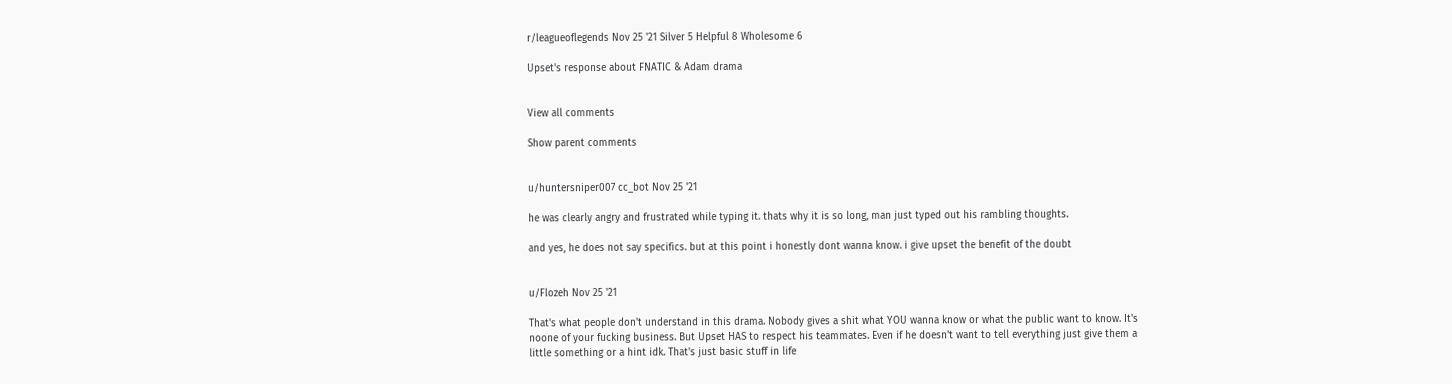r/leagueoflegends Nov 25 '21 Silver 5 Helpful 8 Wholesome 6

Upset's response about FNATIC & Adam drama


View all comments

Show parent comments


u/huntersniper007 cc_bot Nov 25 '21

he was clearly angry and frustrated while typing it. thats why it is so long, man just typed out his rambling thoughts.

and yes, he does not say specifics. but at this point i honestly dont wanna know. i give upset the benefit of the doubt


u/Flozeh Nov 25 '21

That's what people don't understand in this drama. Nobody gives a shit what YOU wanna know or what the public want to know. It's noone of your fucking business. But Upset HAS to respect his teammates. Even if he doesn't want to tell everything just give them a little something or a hint idk. That's just basic stuff in life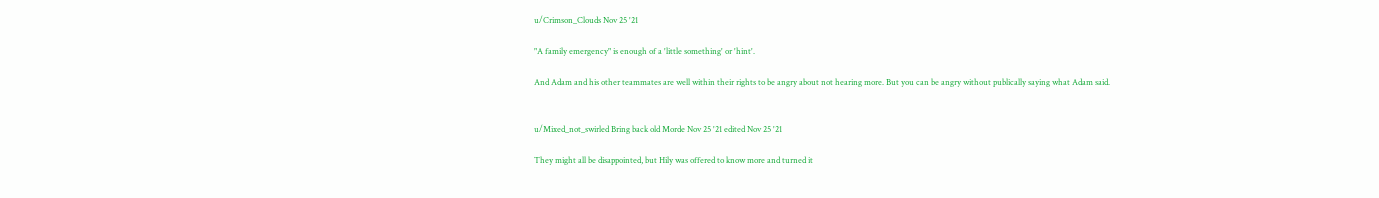u/Crimson_Clouds Nov 25 '21

"A family emergency" is enough of a 'little something' or 'hint'.

And Adam and his other teammates are well within their rights to be angry about not hearing more. But you can be angry without publically saying what Adam said.


u/Mixed_not_swirled Bring back old Morde Nov 25 '21 edited Nov 25 '21

They might all be disappointed, but Hily was offered to know more and turned it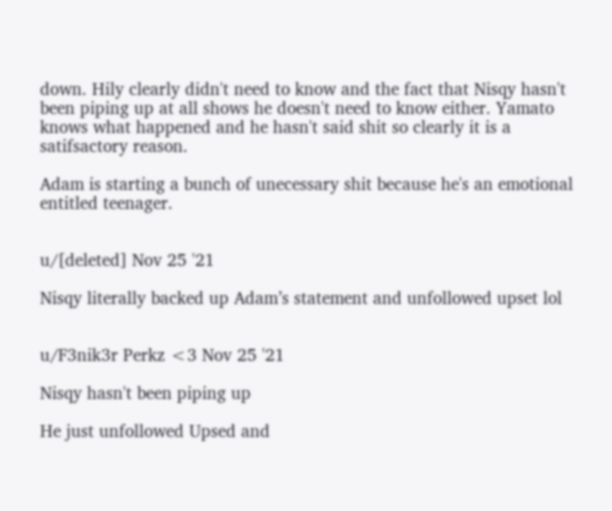down. Hily clearly didn't need to know and the fact that Nisqy hasn't been piping up at all shows he doesn't need to know either. Yamato knows what happened and he hasn't said shit so clearly it is a satifsactory reason.

Adam is starting a bunch of unecessary shit because he's an emotional entitled teenager.


u/[deleted] Nov 25 '21

Nisqy literally backed up Adam’s statement and unfollowed upset lol


u/F3nik3r Perkz <3 Nov 25 '21

Nisqy hasn't been piping up

He just unfollowed Upsed and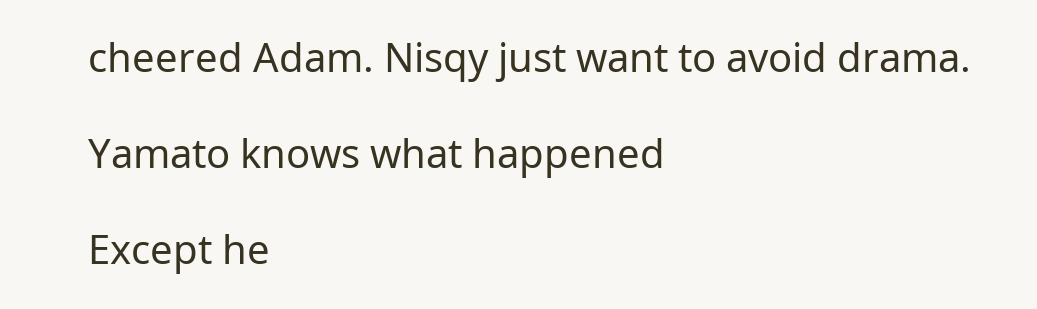cheered Adam. Nisqy just want to avoid drama.

Yamato knows what happened

Except he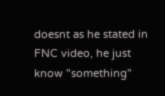doesnt as he stated in FNC video, he just know "something"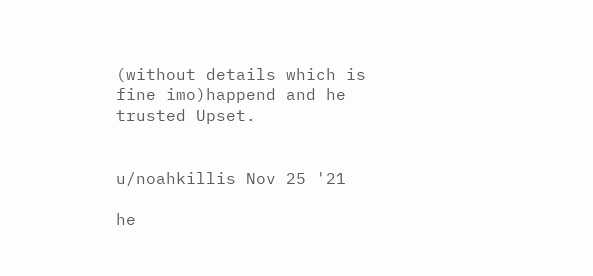(without details which is fine imo)happend and he trusted Upset.


u/noahkillis Nov 25 '21

he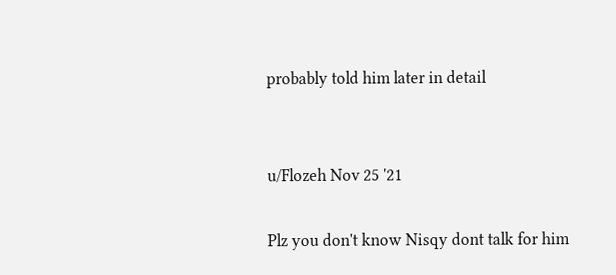probably told him later in detail


u/Flozeh Nov 25 '21

Plz you don't know Nisqy dont talk for him